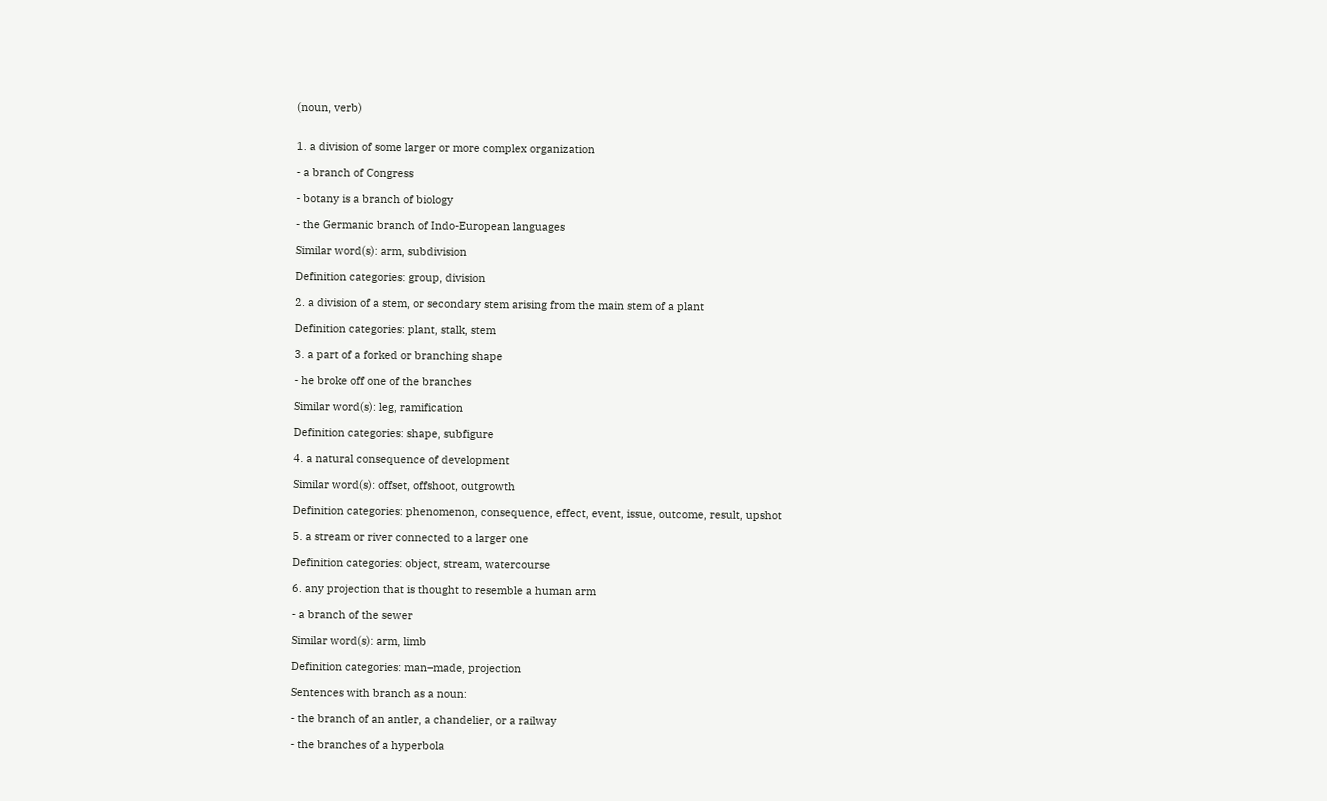(noun, verb)


1. a division of some larger or more complex organization

- a branch of Congress

- botany is a branch of biology

- the Germanic branch of Indo-European languages

Similar word(s): arm, subdivision

Definition categories: group, division

2. a division of a stem, or secondary stem arising from the main stem of a plant

Definition categories: plant, stalk, stem

3. a part of a forked or branching shape

- he broke off one of the branches

Similar word(s): leg, ramification

Definition categories: shape, subfigure

4. a natural consequence of development

Similar word(s): offset, offshoot, outgrowth

Definition categories: phenomenon, consequence, effect, event, issue, outcome, result, upshot

5. a stream or river connected to a larger one

Definition categories: object, stream, watercourse

6. any projection that is thought to resemble a human arm

- a branch of the sewer

Similar word(s): arm, limb

Definition categories: man–made, projection

Sentences with branch as a noun:

- the branch of an antler, a chandelier, or a railway

- the branches of a hyperbola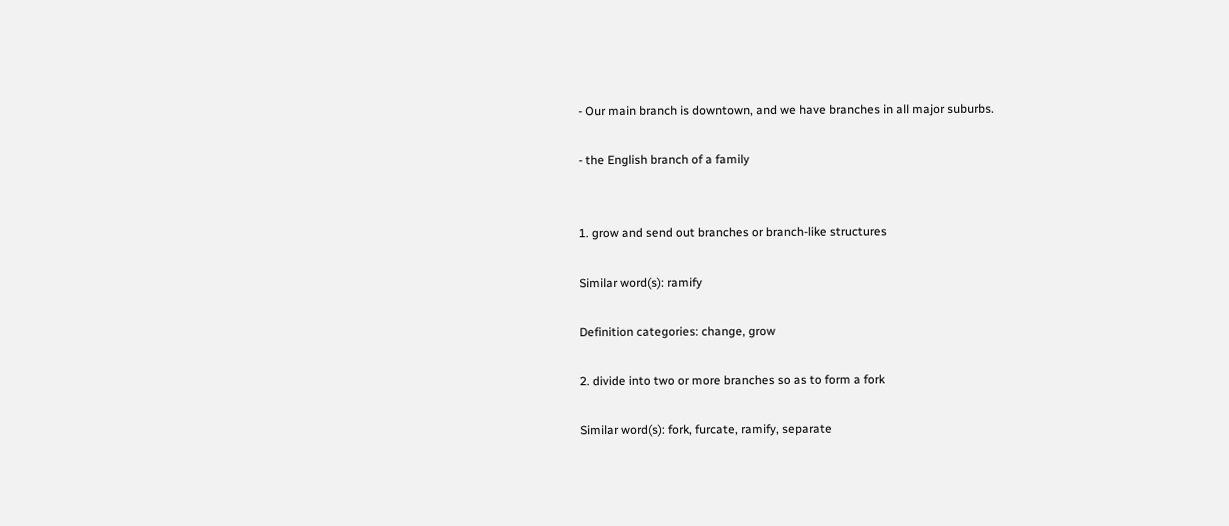- Our main branch is downtown, and we have branches in all major suburbs.

- the English branch of a family


1. grow and send out branches or branch-like structures

Similar word(s): ramify

Definition categories: change, grow

2. divide into two or more branches so as to form a fork

Similar word(s): fork, furcate, ramify, separate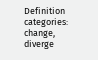Definition categories: change, diverge